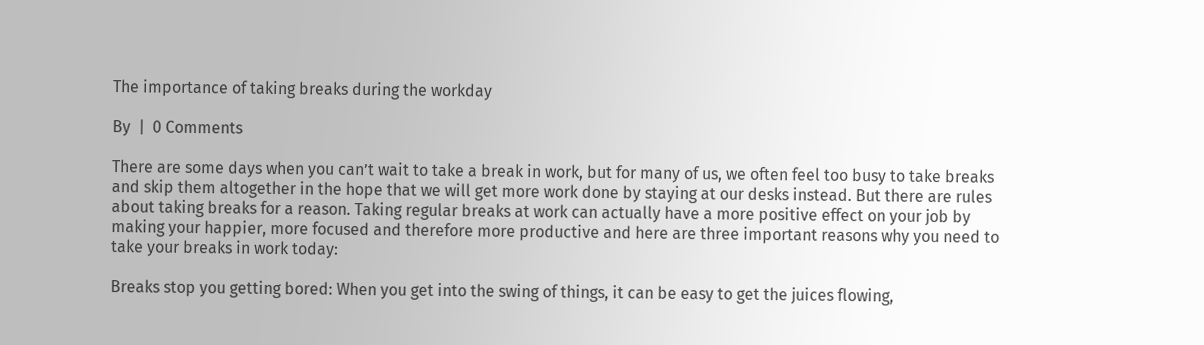The importance of taking breaks during the workday

By  |  0 Comments

There are some days when you can’t wait to take a break in work, but for many of us, we often feel too busy to take breaks and skip them altogether in the hope that we will get more work done by staying at our desks instead. But there are rules about taking breaks for a reason. Taking regular breaks at work can actually have a more positive effect on your job by making your happier, more focused and therefore more productive and here are three important reasons why you need to take your breaks in work today:

Breaks stop you getting bored: When you get into the swing of things, it can be easy to get the juices flowing,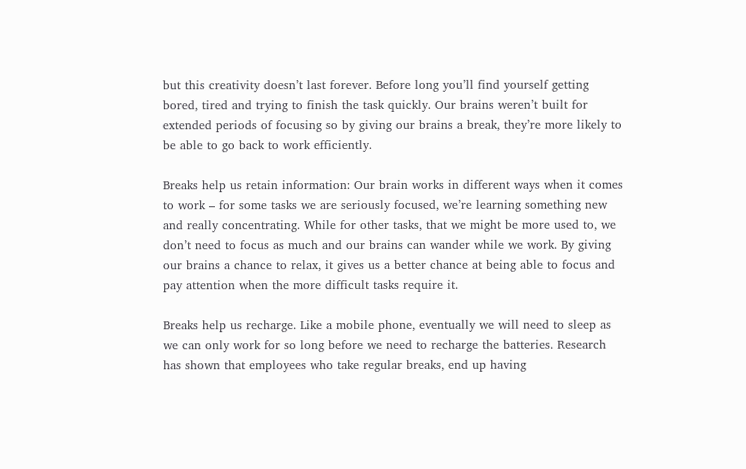but this creativity doesn’t last forever. Before long you’ll find yourself getting bored, tired and trying to finish the task quickly. Our brains weren’t built for extended periods of focusing so by giving our brains a break, they’re more likely to be able to go back to work efficiently.

Breaks help us retain information: Our brain works in different ways when it comes to work – for some tasks we are seriously focused, we’re learning something new and really concentrating. While for other tasks, that we might be more used to, we don’t need to focus as much and our brains can wander while we work. By giving our brains a chance to relax, it gives us a better chance at being able to focus and pay attention when the more difficult tasks require it.

Breaks help us recharge. Like a mobile phone, eventually we will need to sleep as we can only work for so long before we need to recharge the batteries. Research has shown that employees who take regular breaks, end up having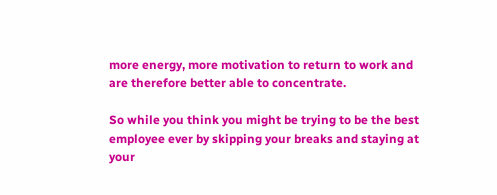more energy, more motivation to return to work and are therefore better able to concentrate.

So while you think you might be trying to be the best employee ever by skipping your breaks and staying at your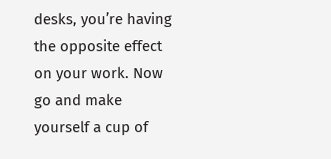desks, you’re having the opposite effect on your work. Now go and make yourself a cup of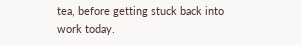tea, before getting stuck back into work today.